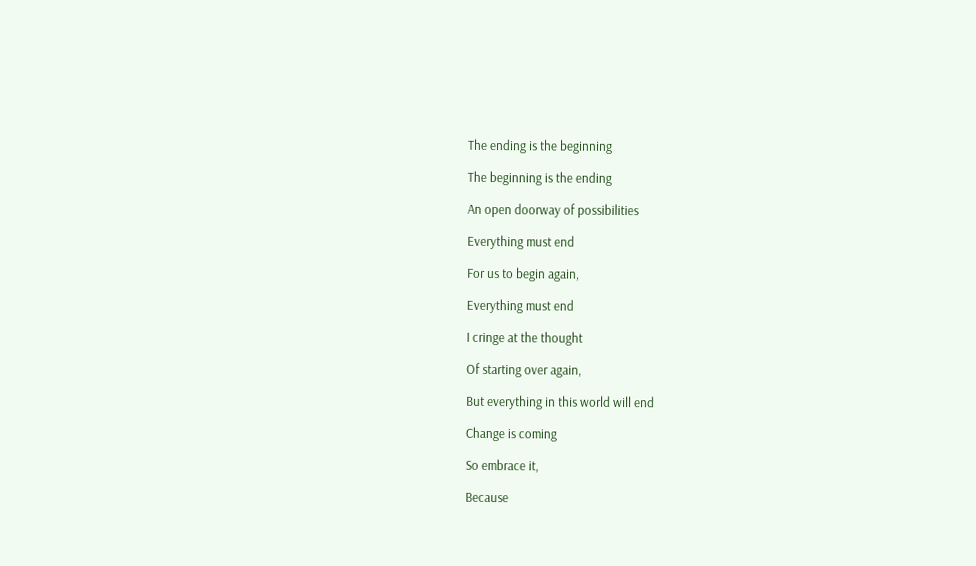The ending is the beginning

The beginning is the ending

An open doorway of possibilities

Everything must end

For us to begin again,

Everything must end

I cringe at the thought

Of starting over again,

But everything in this world will end

Change is coming

So embrace it,

Because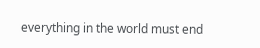everything in the world must end